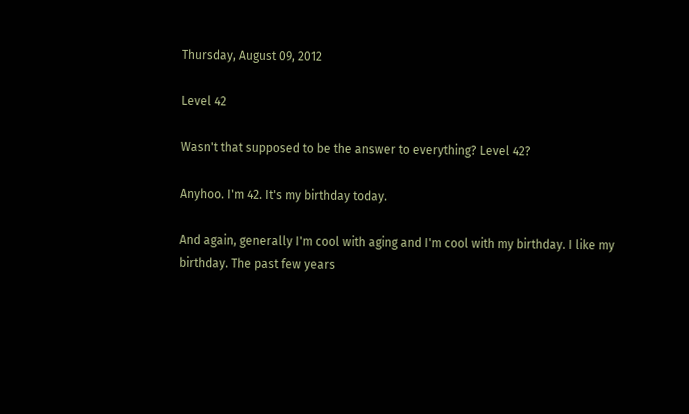Thursday, August 09, 2012

Level 42

Wasn't that supposed to be the answer to everything? Level 42?

Anyhoo. I'm 42. It's my birthday today.

And again, generally I'm cool with aging and I'm cool with my birthday. I like my birthday. The past few years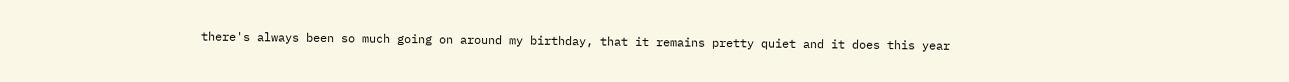there's always been so much going on around my birthday, that it remains pretty quiet and it does this year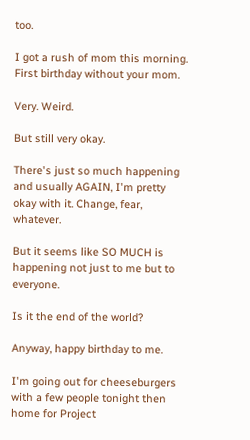too.

I got a rush of mom this morning. First birthday without your mom.

Very. Weird.

But still very okay.

There's just so much happening and usually AGAIN, I'm pretty okay with it. Change, fear, whatever.

But it seems like SO MUCH is happening not just to me but to everyone.

Is it the end of the world?

Anyway, happy birthday to me.

I'm going out for cheeseburgers with a few people tonight then home for Project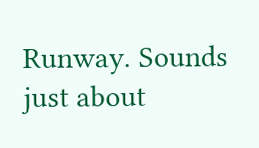Runway. Sounds just about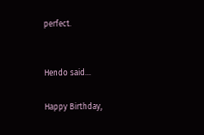perfect.


Hendo said...

Happy Birthday,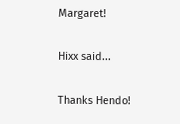Margaret!

Hixx said...

Thanks Hendo!